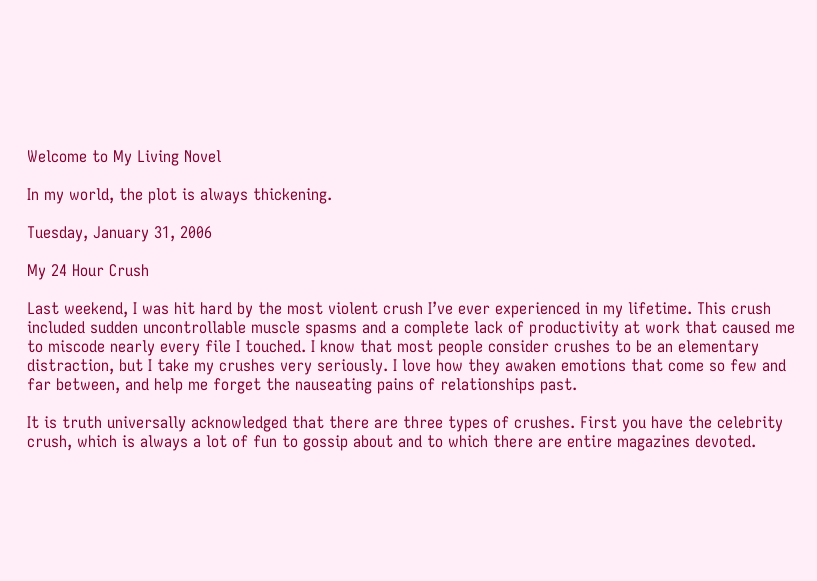Welcome to My Living Novel

In my world, the plot is always thickening.

Tuesday, January 31, 2006

My 24 Hour Crush

Last weekend, I was hit hard by the most violent crush I’ve ever experienced in my lifetime. This crush included sudden uncontrollable muscle spasms and a complete lack of productivity at work that caused me to miscode nearly every file I touched. I know that most people consider crushes to be an elementary distraction, but I take my crushes very seriously. I love how they awaken emotions that come so few and far between, and help me forget the nauseating pains of relationships past.

It is truth universally acknowledged that there are three types of crushes. First you have the celebrity crush, which is always a lot of fun to gossip about and to which there are entire magazines devoted.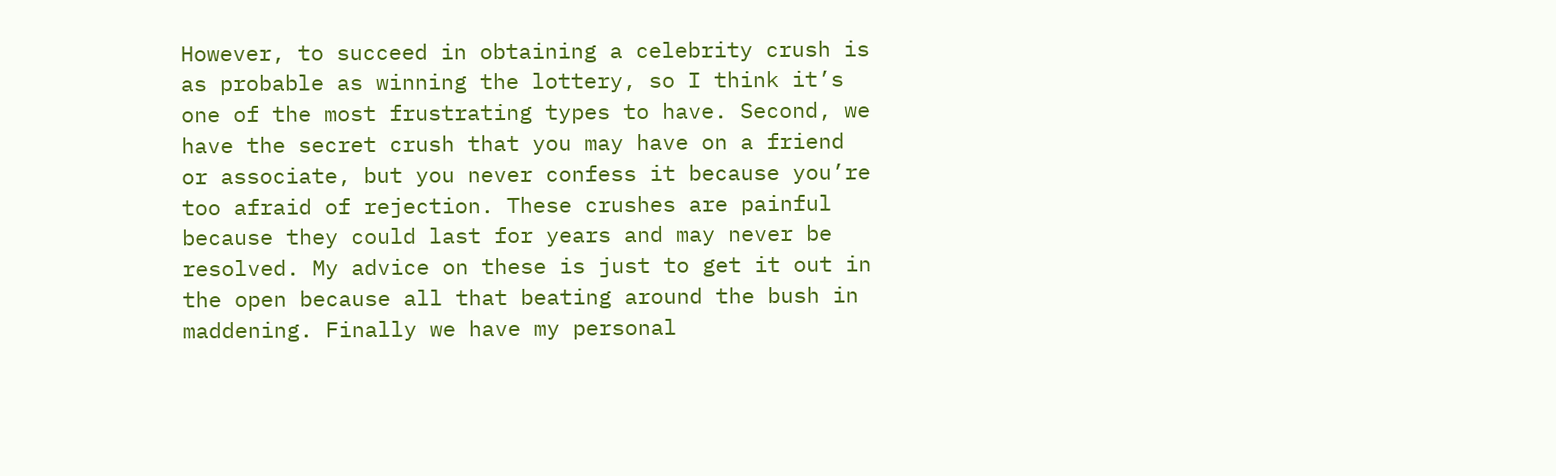However, to succeed in obtaining a celebrity crush is as probable as winning the lottery, so I think it’s one of the most frustrating types to have. Second, we have the secret crush that you may have on a friend or associate, but you never confess it because you’re too afraid of rejection. These crushes are painful because they could last for years and may never be resolved. My advice on these is just to get it out in the open because all that beating around the bush in maddening. Finally we have my personal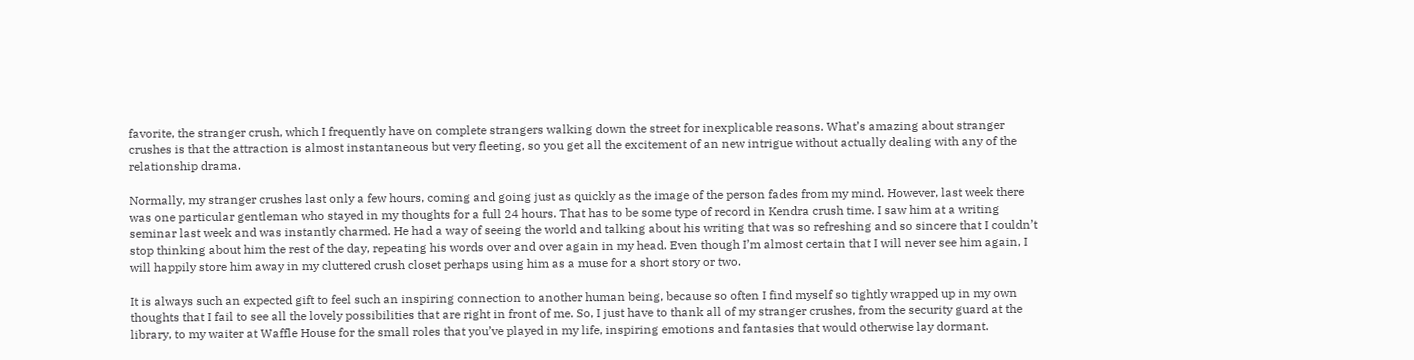favorite, the stranger crush, which I frequently have on complete strangers walking down the street for inexplicable reasons. What’s amazing about stranger crushes is that the attraction is almost instantaneous but very fleeting, so you get all the excitement of an new intrigue without actually dealing with any of the relationship drama.

Normally, my stranger crushes last only a few hours, coming and going just as quickly as the image of the person fades from my mind. However, last week there was one particular gentleman who stayed in my thoughts for a full 24 hours. That has to be some type of record in Kendra crush time. I saw him at a writing seminar last week and was instantly charmed. He had a way of seeing the world and talking about his writing that was so refreshing and so sincere that I couldn’t stop thinking about him the rest of the day, repeating his words over and over again in my head. Even though I’m almost certain that I will never see him again, I will happily store him away in my cluttered crush closet perhaps using him as a muse for a short story or two.

It is always such an expected gift to feel such an inspiring connection to another human being, because so often I find myself so tightly wrapped up in my own thoughts that I fail to see all the lovely possibilities that are right in front of me. So, I just have to thank all of my stranger crushes, from the security guard at the library, to my waiter at Waffle House for the small roles that you’ve played in my life, inspiring emotions and fantasies that would otherwise lay dormant.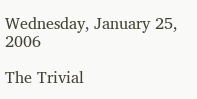Wednesday, January 25, 2006

The Trivial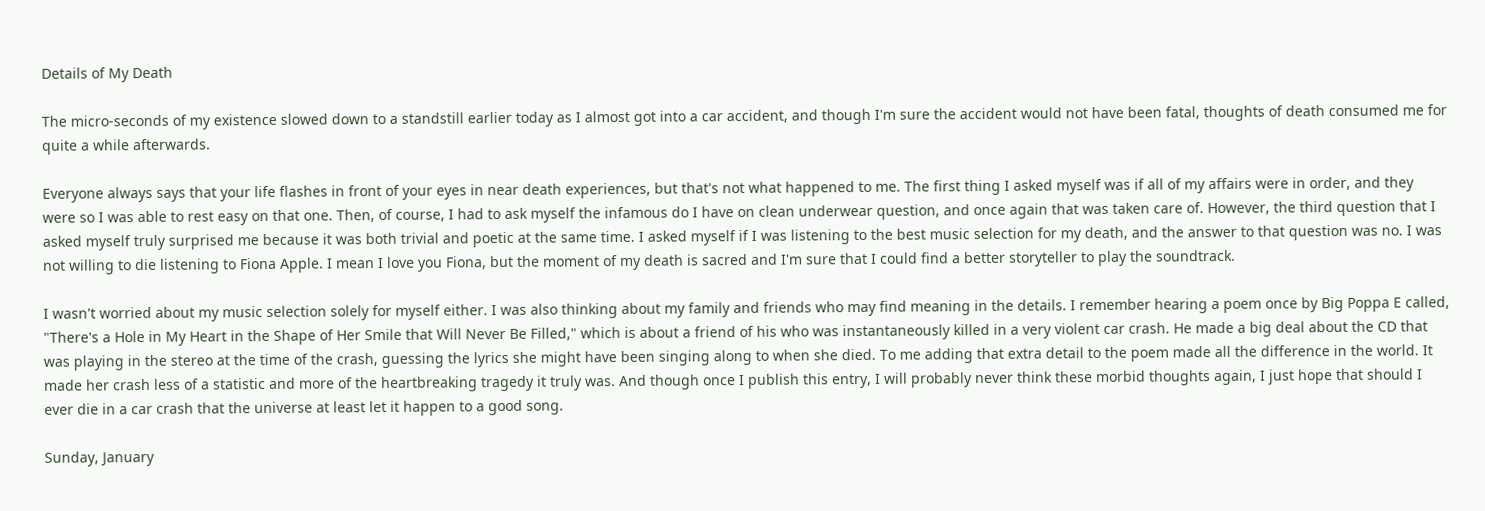Details of My Death

The micro-seconds of my existence slowed down to a standstill earlier today as I almost got into a car accident, and though I'm sure the accident would not have been fatal, thoughts of death consumed me for quite a while afterwards.

Everyone always says that your life flashes in front of your eyes in near death experiences, but that's not what happened to me. The first thing I asked myself was if all of my affairs were in order, and they were so I was able to rest easy on that one. Then, of course, I had to ask myself the infamous do I have on clean underwear question, and once again that was taken care of. However, the third question that I asked myself truly surprised me because it was both trivial and poetic at the same time. I asked myself if I was listening to the best music selection for my death, and the answer to that question was no. I was not willing to die listening to Fiona Apple. I mean I love you Fiona, but the moment of my death is sacred and I'm sure that I could find a better storyteller to play the soundtrack.

I wasn't worried about my music selection solely for myself either. I was also thinking about my family and friends who may find meaning in the details. I remember hearing a poem once by Big Poppa E called, "There's a Hole in My Heart in the Shape of Her Smile that Will Never Be Filled," which is about a friend of his who was instantaneously killed in a very violent car crash. He made a big deal about the CD that was playing in the stereo at the time of the crash, guessing the lyrics she might have been singing along to when she died. To me adding that extra detail to the poem made all the difference in the world. It made her crash less of a statistic and more of the heartbreaking tragedy it truly was. And though once I publish this entry, I will probably never think these morbid thoughts again, I just hope that should I ever die in a car crash that the universe at least let it happen to a good song.

Sunday, January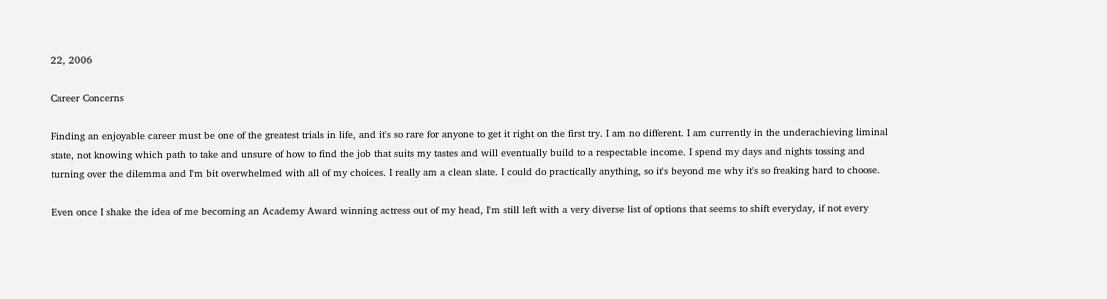22, 2006

Career Concerns

Finding an enjoyable career must be one of the greatest trials in life, and it's so rare for anyone to get it right on the first try. I am no different. I am currently in the underachieving liminal state, not knowing which path to take and unsure of how to find the job that suits my tastes and will eventually build to a respectable income. I spend my days and nights tossing and turning over the dilemma and I'm bit overwhelmed with all of my choices. I really am a clean slate. I could do practically anything, so it's beyond me why it's so freaking hard to choose.

Even once I shake the idea of me becoming an Academy Award winning actress out of my head, I'm still left with a very diverse list of options that seems to shift everyday, if not every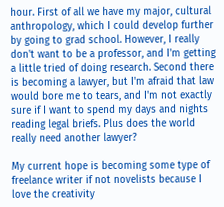hour. First of all we have my major, cultural anthropology, which I could develop further by going to grad school. However, I really don't want to be a professor, and I'm getting a little tried of doing research. Second there is becoming a lawyer, but I'm afraid that law would bore me to tears, and I'm not exactly sure if I want to spend my days and nights reading legal briefs. Plus does the world really need another lawyer?

My current hope is becoming some type of freelance writer if not novelists because I love the creativity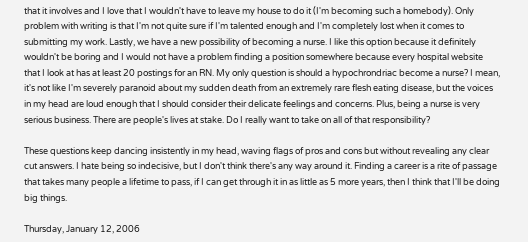that it involves and I love that I wouldn't have to leave my house to do it (I'm becoming such a homebody). Only problem with writing is that I'm not quite sure if I'm talented enough and I'm completely lost when it comes to submitting my work. Lastly, we have a new possibility of becoming a nurse. I like this option because it definitely wouldn't be boring and I would not have a problem finding a position somewhere because every hospital website that I look at has at least 20 postings for an RN. My only question is should a hypochrondriac become a nurse? I mean, it's not like I'm severely paranoid about my sudden death from an extremely rare flesh eating disease, but the voices in my head are loud enough that I should consider their delicate feelings and concerns. Plus, being a nurse is very serious business. There are people's lives at stake. Do I really want to take on all of that responsibility?

These questions keep dancing insistently in my head, waving flags of pros and cons but without revealing any clear cut answers. I hate being so indecisive, but I don't think there's any way around it. Finding a career is a rite of passage that takes many people a lifetime to pass, if I can get through it in as little as 5 more years, then I think that I'll be doing big things.

Thursday, January 12, 2006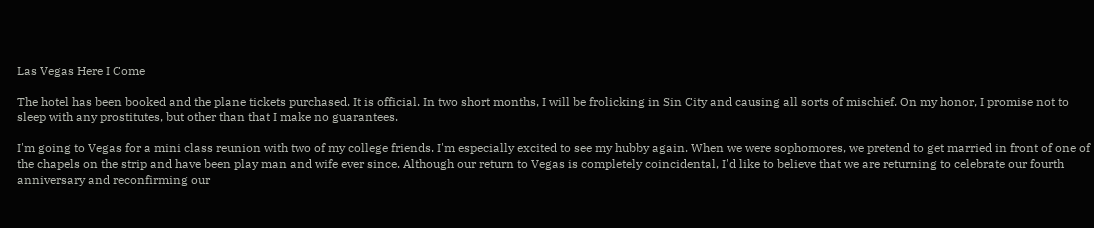Las Vegas Here I Come

The hotel has been booked and the plane tickets purchased. It is official. In two short months, I will be frolicking in Sin City and causing all sorts of mischief. On my honor, I promise not to sleep with any prostitutes, but other than that I make no guarantees.

I'm going to Vegas for a mini class reunion with two of my college friends. I'm especially excited to see my hubby again. When we were sophomores, we pretend to get married in front of one of the chapels on the strip and have been play man and wife ever since. Although our return to Vegas is completely coincidental, I'd like to believe that we are returning to celebrate our fourth anniversary and reconfirming our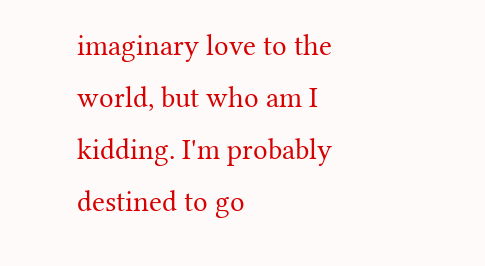imaginary love to the world, but who am I kidding. I'm probably destined to go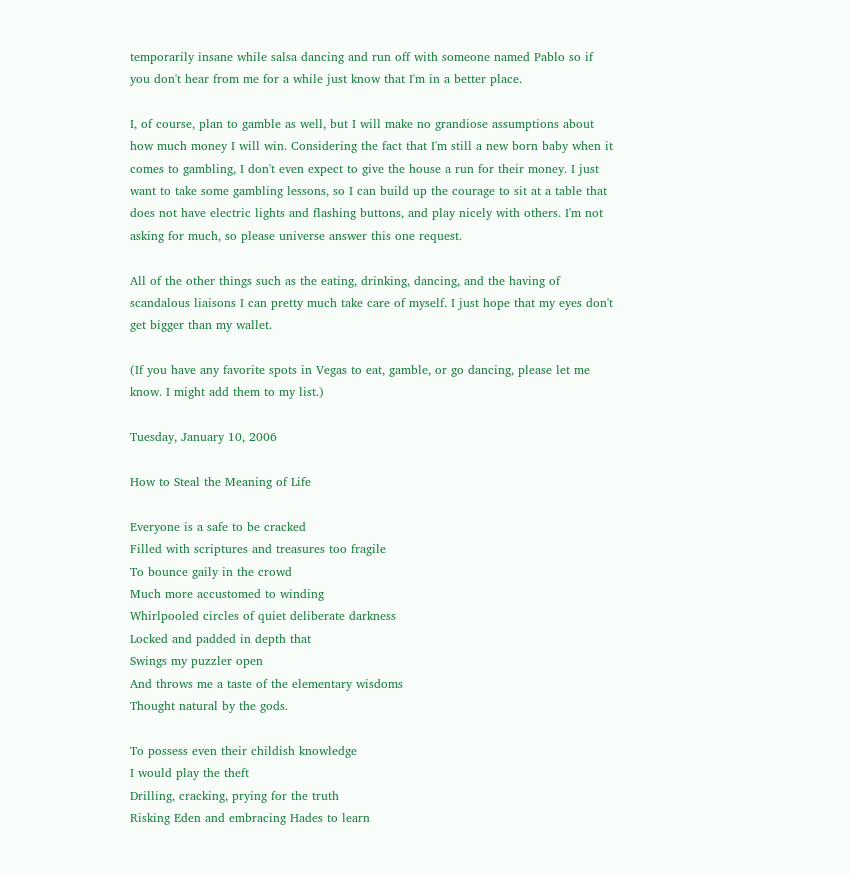temporarily insane while salsa dancing and run off with someone named Pablo so if you don't hear from me for a while just know that I'm in a better place.

I, of course, plan to gamble as well, but I will make no grandiose assumptions about how much money I will win. Considering the fact that I'm still a new born baby when it comes to gambling, I don't even expect to give the house a run for their money. I just want to take some gambling lessons, so I can build up the courage to sit at a table that does not have electric lights and flashing buttons, and play nicely with others. I'm not asking for much, so please universe answer this one request.

All of the other things such as the eating, drinking, dancing, and the having of scandalous liaisons I can pretty much take care of myself. I just hope that my eyes don't get bigger than my wallet.

(If you have any favorite spots in Vegas to eat, gamble, or go dancing, please let me know. I might add them to my list.)

Tuesday, January 10, 2006

How to Steal the Meaning of Life

Everyone is a safe to be cracked
Filled with scriptures and treasures too fragile
To bounce gaily in the crowd
Much more accustomed to winding
Whirlpooled circles of quiet deliberate darkness
Locked and padded in depth that
Swings my puzzler open
And throws me a taste of the elementary wisdoms
Thought natural by the gods.

To possess even their childish knowledge
I would play the theft
Drilling, cracking, prying for the truth
Risking Eden and embracing Hades to learn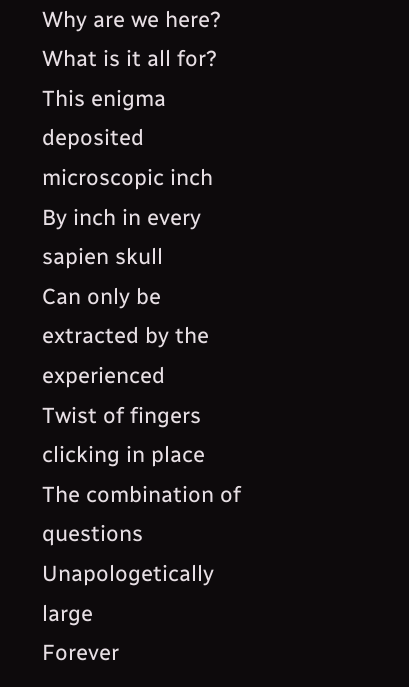Why are we here?
What is it all for?
This enigma deposited microscopic inch
By inch in every sapien skull
Can only be extracted by the experienced
Twist of fingers clicking in place
The combination of questions
Unapologetically large
Forever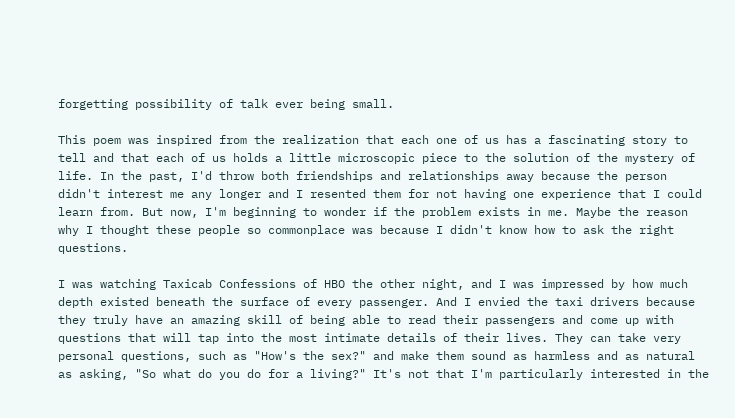forgetting possibility of talk ever being small.

This poem was inspired from the realization that each one of us has a fascinating story to tell and that each of us holds a little microscopic piece to the solution of the mystery of life. In the past, I'd throw both friendships and relationships away because the person didn't interest me any longer and I resented them for not having one experience that I could learn from. But now, I'm beginning to wonder if the problem exists in me. Maybe the reason why I thought these people so commonplace was because I didn't know how to ask the right questions.

I was watching Taxicab Confessions of HBO the other night, and I was impressed by how much depth existed beneath the surface of every passenger. And I envied the taxi drivers because they truly have an amazing skill of being able to read their passengers and come up with questions that will tap into the most intimate details of their lives. They can take very personal questions, such as "How's the sex?" and make them sound as harmless and as natural as asking, "So what do you do for a living?" It's not that I'm particularly interested in the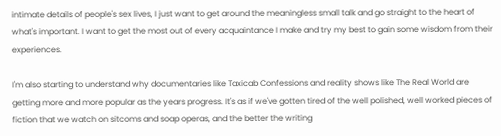intimate details of people's sex lives, I just want to get around the meaningless small talk and go straight to the heart of what's important. I want to get the most out of every acquaintance I make and try my best to gain some wisdom from their experiences.

I'm also starting to understand why documentaries like Taxicab Confessions and reality shows like The Real World are getting more and more popular as the years progress. It's as if we've gotten tired of the well polished, well worked pieces of fiction that we watch on sitcoms and soap operas, and the better the writing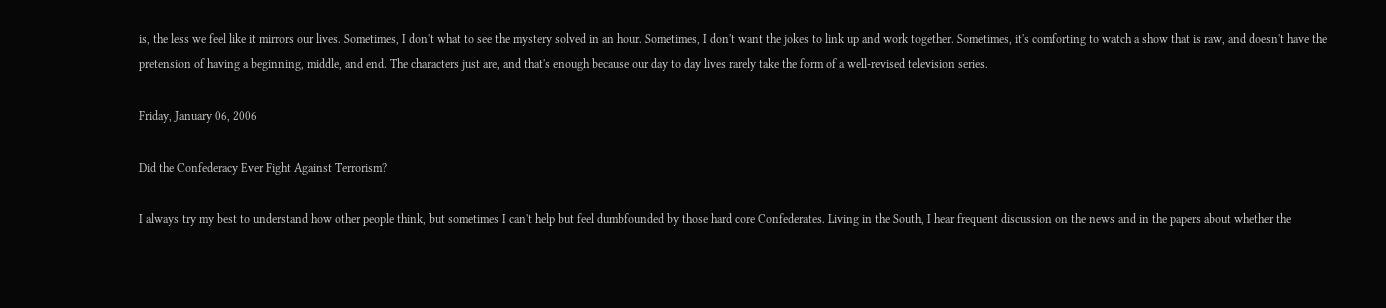is, the less we feel like it mirrors our lives. Sometimes, I don't what to see the mystery solved in an hour. Sometimes, I don't want the jokes to link up and work together. Sometimes, it's comforting to watch a show that is raw, and doesn't have the pretension of having a beginning, middle, and end. The characters just are, and that's enough because our day to day lives rarely take the form of a well-revised television series.

Friday, January 06, 2006

Did the Confederacy Ever Fight Against Terrorism?

I always try my best to understand how other people think, but sometimes I can't help but feel dumbfounded by those hard core Confederates. Living in the South, I hear frequent discussion on the news and in the papers about whether the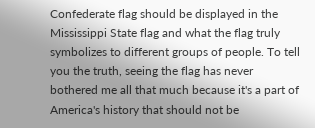Confederate flag should be displayed in the Mississippi State flag and what the flag truly symbolizes to different groups of people. To tell you the truth, seeing the flag has never bothered me all that much because it's a part of America's history that should not be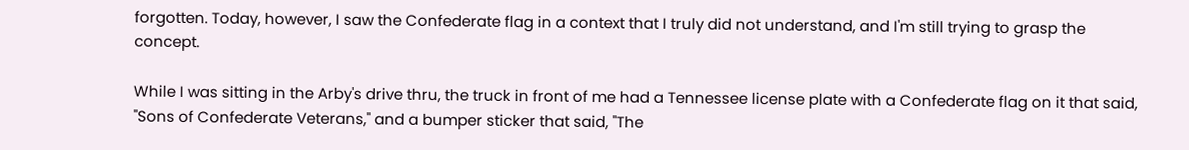forgotten. Today, however, I saw the Confederate flag in a context that I truly did not understand, and I'm still trying to grasp the concept.

While I was sitting in the Arby's drive thru, the truck in front of me had a Tennessee license plate with a Confederate flag on it that said, "Sons of Confederate Veterans," and a bumper sticker that said, "The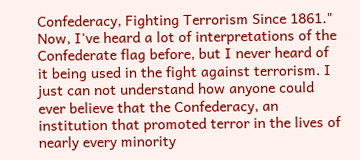Confederacy, Fighting Terrorism Since 1861." Now, I've heard a lot of interpretations of the Confederate flag before, but I never heard of it being used in the fight against terrorism. I just can not understand how anyone could ever believe that the Confederacy, an institution that promoted terror in the lives of nearly every minority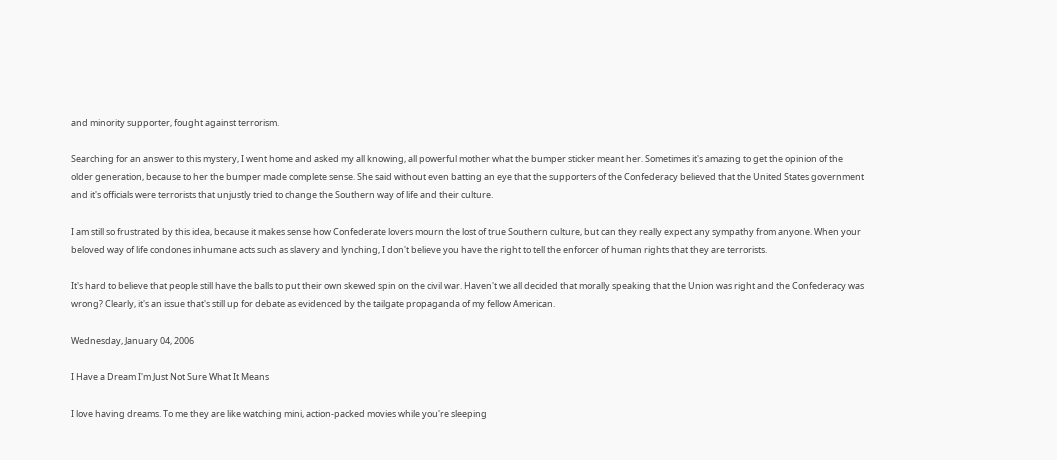and minority supporter, fought against terrorism.

Searching for an answer to this mystery, I went home and asked my all knowing, all powerful mother what the bumper sticker meant her. Sometimes it's amazing to get the opinion of the older generation, because to her the bumper made complete sense. She said without even batting an eye that the supporters of the Confederacy believed that the United States government and it's officials were terrorists that unjustly tried to change the Southern way of life and their culture.

I am still so frustrated by this idea, because it makes sense how Confederate lovers mourn the lost of true Southern culture, but can they really expect any sympathy from anyone. When your beloved way of life condones inhumane acts such as slavery and lynching, I don't believe you have the right to tell the enforcer of human rights that they are terrorists.

It's hard to believe that people still have the balls to put their own skewed spin on the civil war. Haven't we all decided that morally speaking that the Union was right and the Confederacy was wrong? Clearly, it's an issue that's still up for debate as evidenced by the tailgate propaganda of my fellow American.

Wednesday, January 04, 2006

I Have a Dream I'm Just Not Sure What It Means

I love having dreams. To me they are like watching mini, action-packed movies while you're sleeping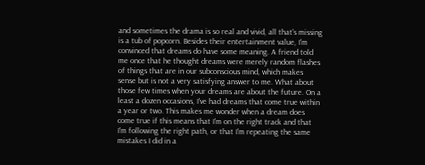and sometimes the drama is so real and vivid, all that's missing is a tub of popcorn. Besides their entertainment value, I'm convinced that dreams do have some meaning. A friend told me once that he thought dreams were merely random flashes of things that are in our subconscious mind, which makes sense but is not a very satisfying answer to me. What about those few times when your dreams are about the future. On a least a dozen occasions, I've had dreams that come true within a year or two. This makes me wonder when a dream does come true if this means that I'm on the right track and that I'm following the right path, or that I'm repeating the same mistakes I did in a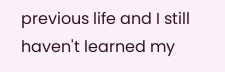previous life and I still haven't learned my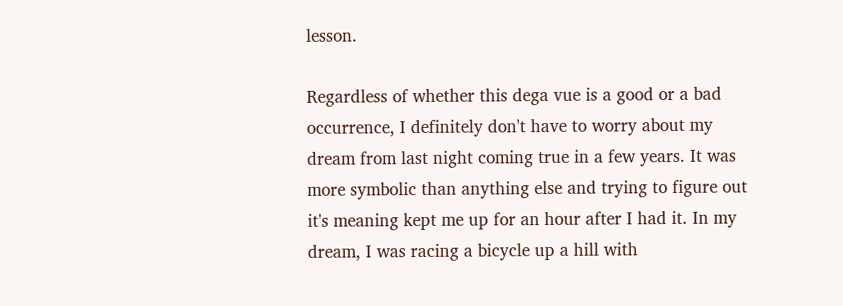lesson.

Regardless of whether this dega vue is a good or a bad occurrence, I definitely don't have to worry about my dream from last night coming true in a few years. It was more symbolic than anything else and trying to figure out it's meaning kept me up for an hour after I had it. In my dream, I was racing a bicycle up a hill with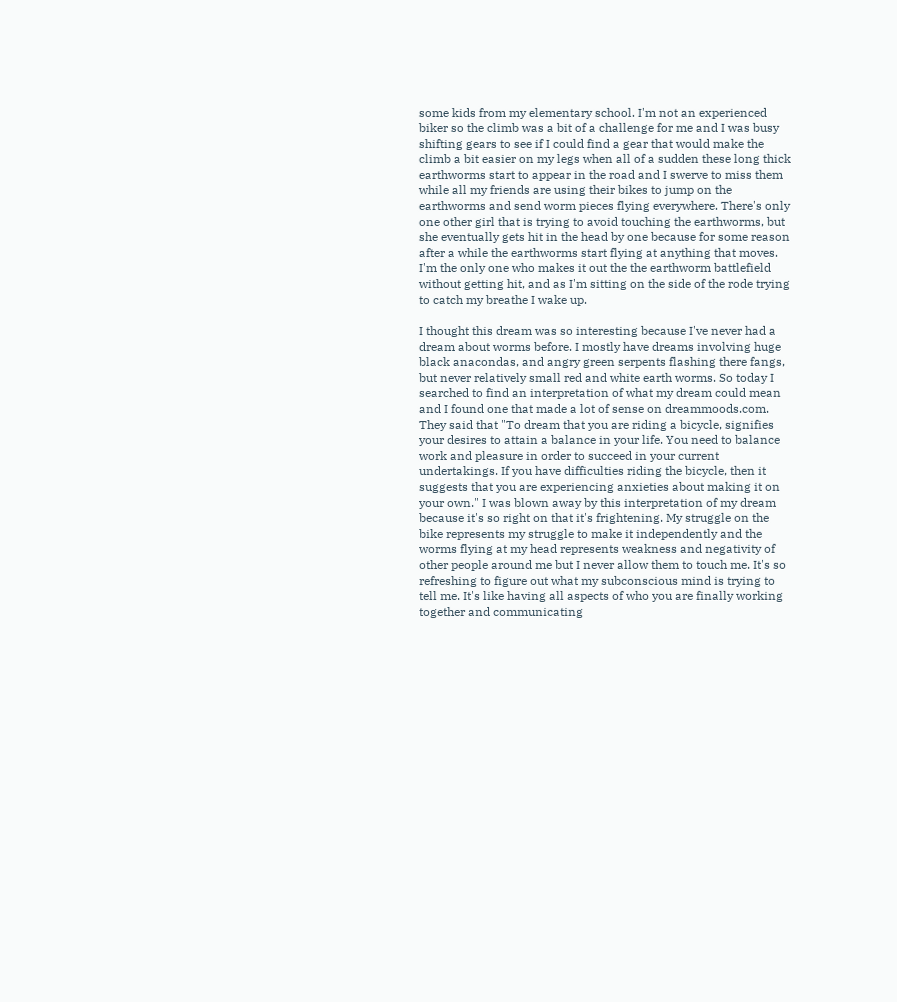some kids from my elementary school. I'm not an experienced biker so the climb was a bit of a challenge for me and I was busy shifting gears to see if I could find a gear that would make the climb a bit easier on my legs when all of a sudden these long thick earthworms start to appear in the road and I swerve to miss them while all my friends are using their bikes to jump on the earthworms and send worm pieces flying everywhere. There's only one other girl that is trying to avoid touching the earthworms, but she eventually gets hit in the head by one because for some reason after a while the earthworms start flying at anything that moves. I'm the only one who makes it out the the earthworm battlefield without getting hit, and as I'm sitting on the side of the rode trying to catch my breathe I wake up.

I thought this dream was so interesting because I've never had a dream about worms before. I mostly have dreams involving huge black anacondas, and angry green serpents flashing there fangs, but never relatively small red and white earth worms. So today I searched to find an interpretation of what my dream could mean and I found one that made a lot of sense on dreammoods.com. They said that "To dream that you are riding a bicycle, signifies your desires to attain a balance in your life. You need to balance work and pleasure in order to succeed in your current undertakings. If you have difficulties riding the bicycle, then it suggests that you are experiencing anxieties about making it on your own." I was blown away by this interpretation of my dream because it's so right on that it's frightening. My struggle on the bike represents my struggle to make it independently and the worms flying at my head represents weakness and negativity of other people around me but I never allow them to touch me. It's so refreshing to figure out what my subconscious mind is trying to tell me. It's like having all aspects of who you are finally working together and communicating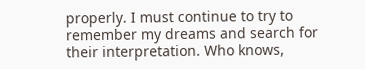properly. I must continue to try to remember my dreams and search for their interpretation. Who knows,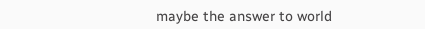maybe the answer to world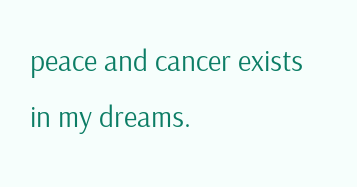peace and cancer exists in my dreams.